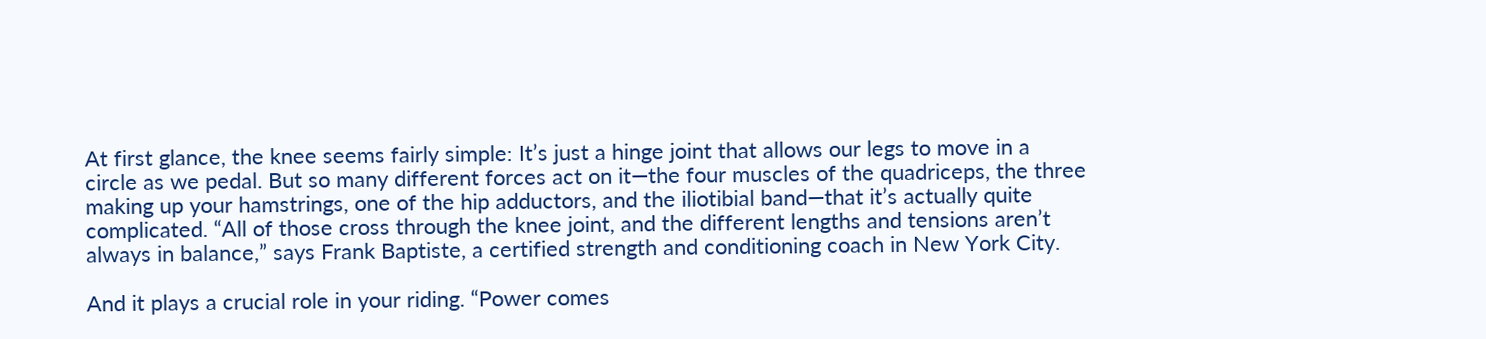At first glance, the knee seems fairly simple: It’s just a hinge joint that allows our legs to move in a circle as we pedal. But so many different forces act on it—the four muscles of the quadriceps, the three making up your hamstrings, one of the hip adductors, and the iliotibial band—that it’s actually quite complicated. “All of those cross through the knee joint, and the different lengths and tensions aren’t always in balance,” says Frank Baptiste, a certified strength and conditioning coach in New York City.

And it plays a crucial role in your riding. “Power comes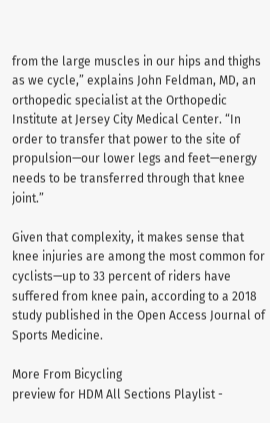from the large muscles in our hips and thighs as we cycle,” explains John Feldman, MD, an orthopedic specialist at the Orthopedic Institute at Jersey City Medical Center. “In order to transfer that power to the site of propulsion—our lower legs and feet—energy needs to be transferred through that knee joint.”

Given that complexity, it makes sense that knee injuries are among the most common for cyclists—up to 33 percent of riders have suffered from knee pain, according to a 2018 study published in the Open Access Journal of Sports Medicine.

More From Bicycling
preview for HDM All Sections Playlist -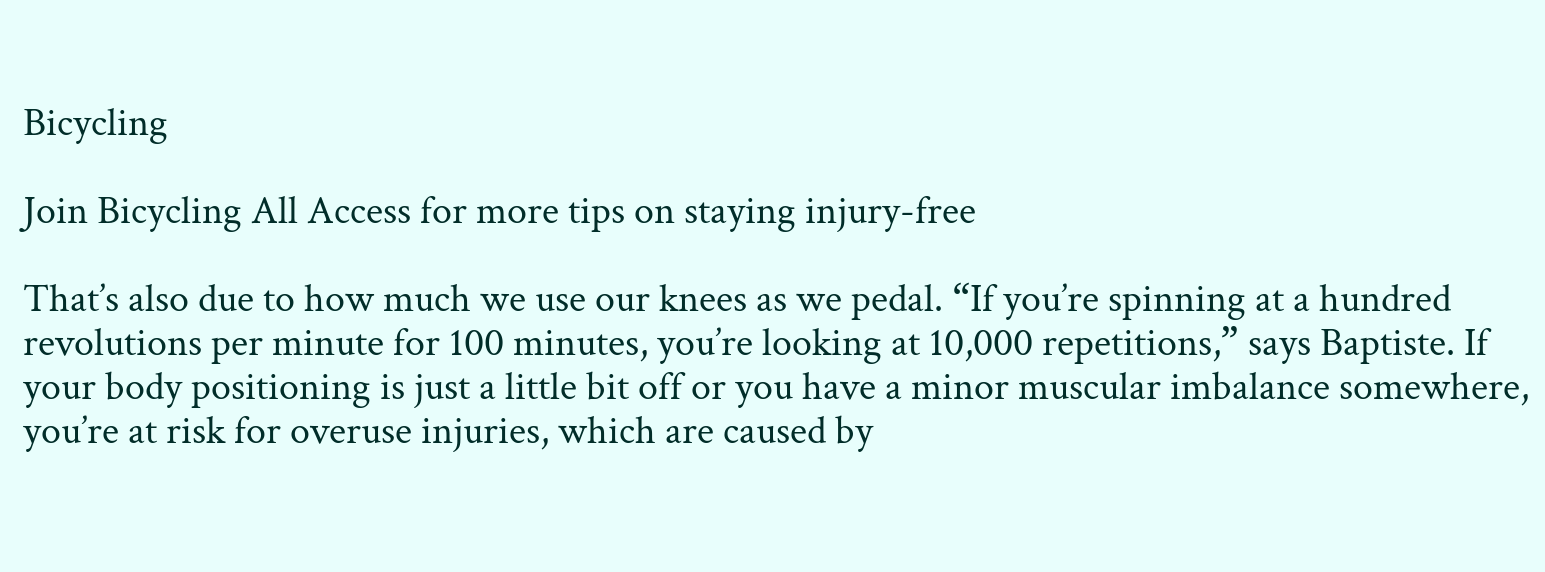Bicycling

Join Bicycling All Access for more tips on staying injury-free

That’s also due to how much we use our knees as we pedal. “If you’re spinning at a hundred revolutions per minute for 100 minutes, you’re looking at 10,000 repetitions,” says Baptiste. If your body positioning is just a little bit off or you have a minor muscular imbalance somewhere, you’re at risk for overuse injuries, which are caused by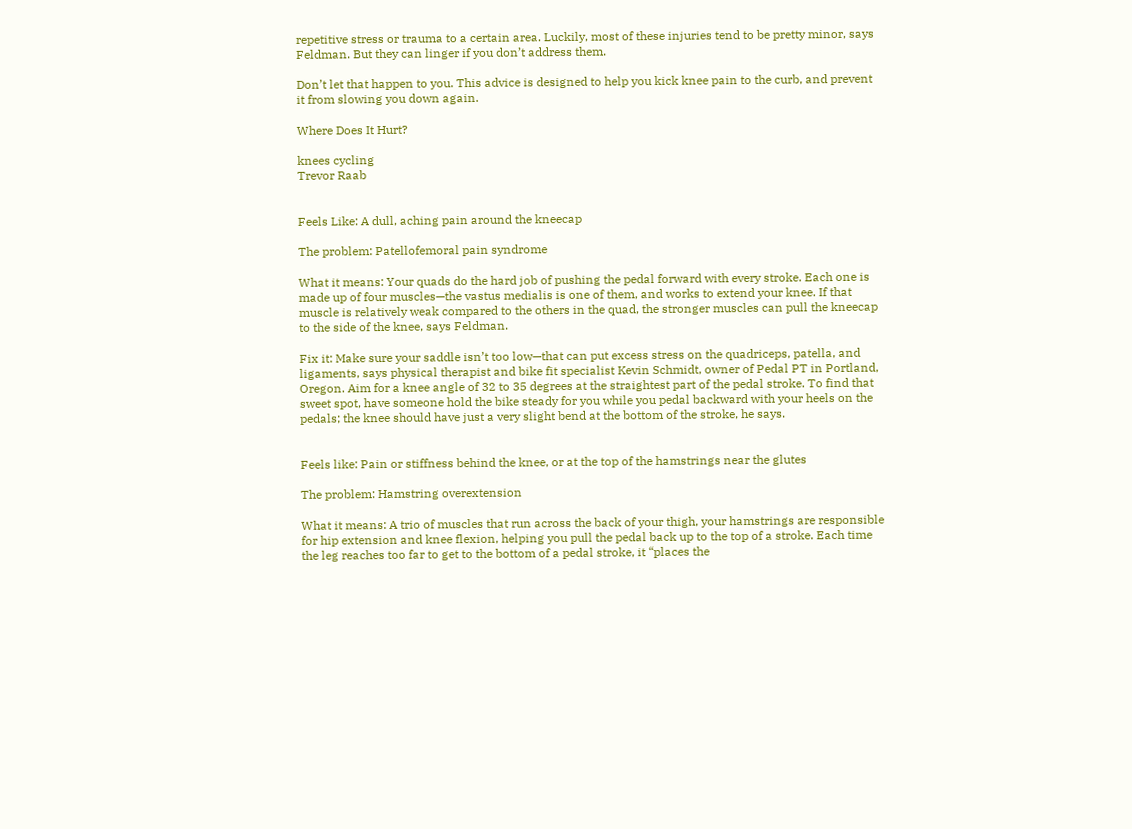repetitive stress or trauma to a certain area. Luckily, most of these injuries tend to be pretty minor, says Feldman. But they can linger if you don’t address them.

Don’t let that happen to you. This advice is designed to help you kick knee pain to the curb, and prevent it from slowing you down again.

Where Does It Hurt?

knees cycling
Trevor Raab


Feels Like: A dull, aching pain around the kneecap

The problem: Patellofemoral pain syndrome

What it means: Your quads do the hard job of pushing the pedal forward with every stroke. Each one is made up of four muscles—the vastus medialis is one of them, and works to extend your knee. If that muscle is relatively weak compared to the others in the quad, the stronger muscles can pull the kneecap to the side of the knee, says Feldman.

Fix it: Make sure your saddle isn’t too low—that can put excess stress on the quadriceps, patella, and ligaments, says physical therapist and bike fit specialist Kevin Schmidt, owner of Pedal PT in Portland, Oregon. Aim for a knee angle of 32 to 35 degrees at the straightest part of the pedal stroke. To find that sweet spot, have someone hold the bike steady for you while you pedal backward with your heels on the pedals; the knee should have just a very slight bend at the bottom of the stroke, he says.


Feels like: Pain or stiffness behind the knee, or at the top of the hamstrings near the glutes

The problem: Hamstring overextension

What it means: A trio of muscles that run across the back of your thigh, your hamstrings are responsible for hip extension and knee flexion, helping you pull the pedal back up to the top of a stroke. Each time the leg reaches too far to get to the bottom of a pedal stroke, it “places the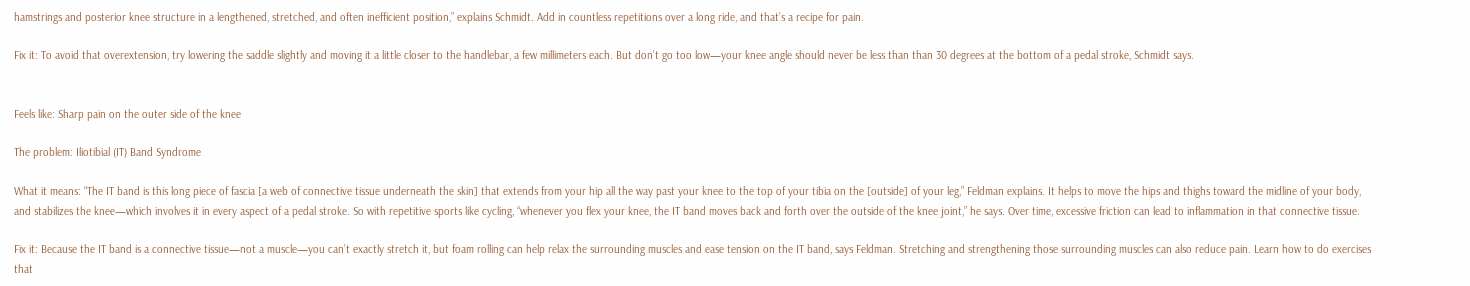hamstrings and posterior knee structure in a lengthened, stretched, and often inefficient position,” explains Schmidt. Add in countless repetitions over a long ride, and that’s a recipe for pain.

Fix it: To avoid that overextension, try lowering the saddle slightly and moving it a little closer to the handlebar, a few millimeters each. But don’t go too low—your knee angle should never be less than than 30 degrees at the bottom of a pedal stroke, Schmidt says.


Feels like: Sharp pain on the outer side of the knee

The problem: Iliotibial (IT) Band Syndrome

What it means: “The IT band is this long piece of fascia [a web of connective tissue underneath the skin] that extends from your hip all the way past your knee to the top of your tibia on the [outside] of your leg,” Feldman explains. It helps to move the hips and thighs toward the midline of your body, and stabilizes the knee—which involves it in every aspect of a pedal stroke. So with repetitive sports like cycling, “whenever you flex your knee, the IT band moves back and forth over the outside of the knee joint,” he says. Over time, excessive friction can lead to inflammation in that connective tissue.

Fix it: Because the IT band is a connective tissue—not a muscle—you can’t exactly stretch it, but foam rolling can help relax the surrounding muscles and ease tension on the IT band, says Feldman. Stretching and strengthening those surrounding muscles can also reduce pain. Learn how to do exercises that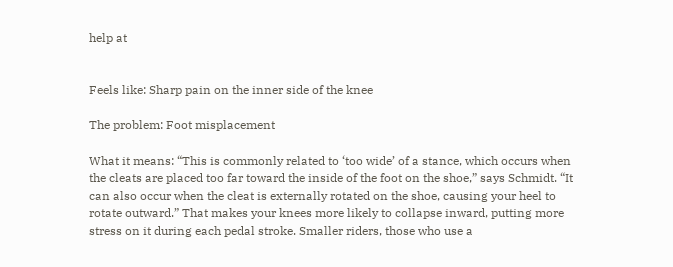help at


Feels like: Sharp pain on the inner side of the knee

The problem: Foot misplacement

What it means: “This is commonly related to ‘too wide’ of a stance, which occurs when the cleats are placed too far toward the inside of the foot on the shoe,” says Schmidt. “It can also occur when the cleat is externally rotated on the shoe, causing your heel to rotate outward.” That makes your knees more likely to collapse inward, putting more stress on it during each pedal stroke. Smaller riders, those who use a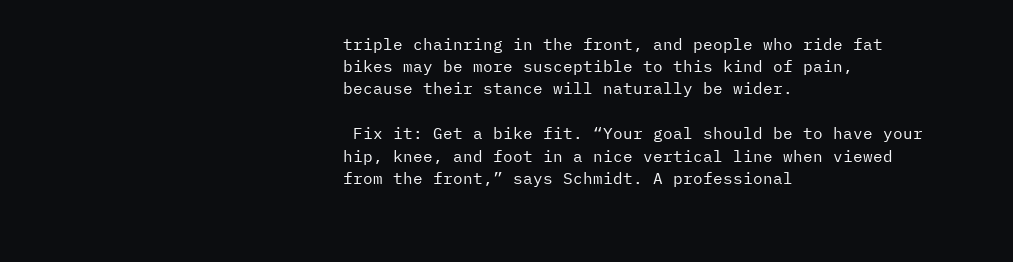triple chainring in the front, and people who ride fat bikes may be more susceptible to this kind of pain, because their stance will naturally be wider.

 Fix it: Get a bike fit. “Your goal should be to have your hip, knee, and foot in a nice vertical line when viewed from the front,” says Schmidt. A professional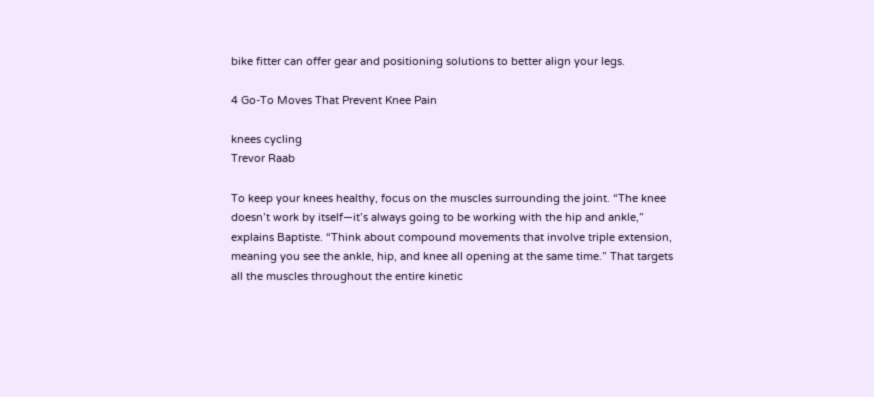bike fitter can offer gear and positioning solutions to better align your legs.

4 Go-To Moves That Prevent Knee Pain

knees cycling
Trevor Raab

To keep your knees healthy, focus on the muscles surrounding the joint. “The knee doesn’t work by itself—it’s always going to be working with the hip and ankle,” explains Baptiste. “Think about compound movements that involve triple extension, meaning you see the ankle, hip, and knee all opening at the same time.” That targets all the muscles throughout the entire kinetic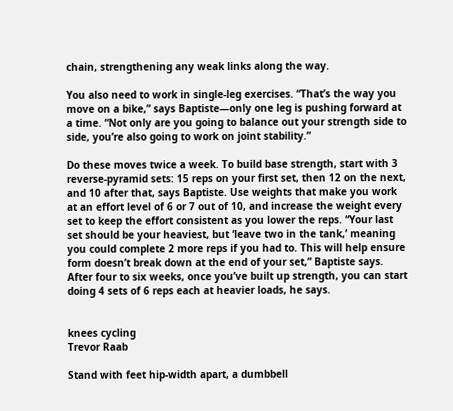chain, strengthening any weak links along the way.

You also need to work in single-leg exercises. “That’s the way you move on a bike,” says Baptiste—only one leg is pushing forward at a time. “Not only are you going to balance out your strength side to side, you’re also going to work on joint stability.”

Do these moves twice a week. To build base strength, start with 3 reverse-pyramid sets: 15 reps on your first set, then 12 on the next, and 10 after that, says Baptiste. Use weights that make you work at an effort level of 6 or 7 out of 10, and increase the weight every set to keep the effort consistent as you lower the reps. “Your last set should be your heaviest, but ‘leave two in the tank,’ meaning you could complete 2 more reps if you had to. This will help ensure form doesn’t break down at the end of your set,” Baptiste says. After four to six weeks, once you’ve built up strength, you can start doing 4 sets of 6 reps each at heavier loads, he says.


knees cycling
Trevor Raab

Stand with feet hip-width apart, a dumbbell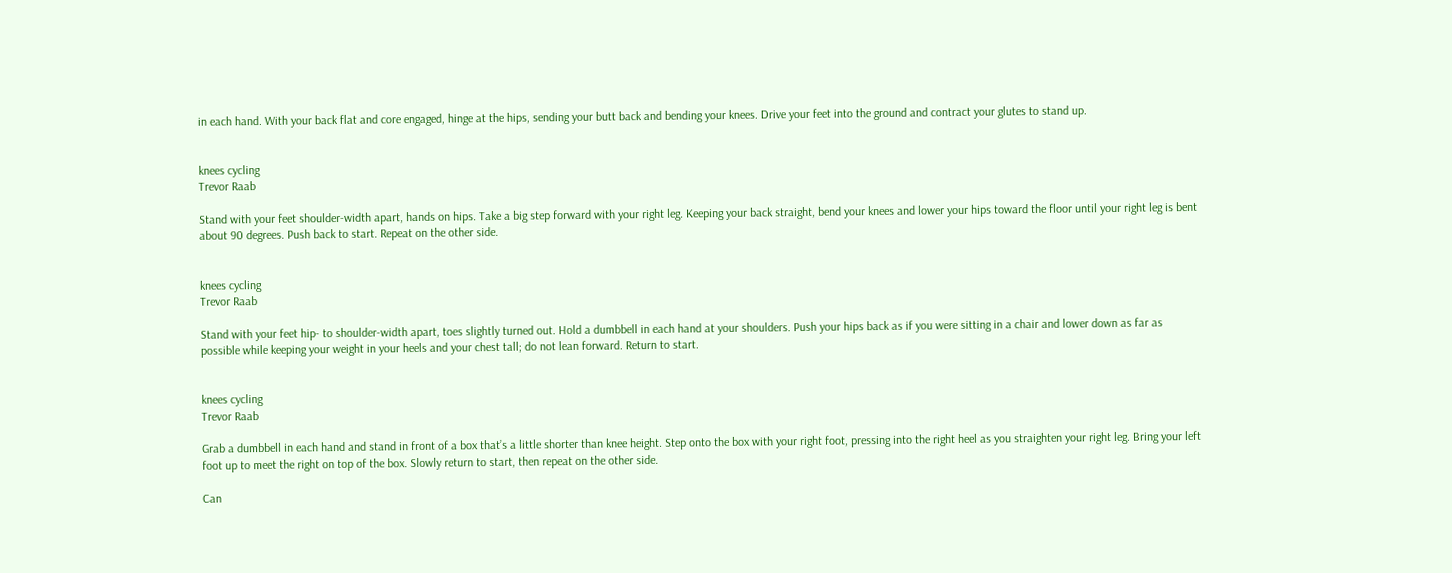in each hand. With your back flat and core engaged, hinge at the hips, sending your butt back and bending your knees. Drive your feet into the ground and contract your glutes to stand up.


knees cycling
Trevor Raab

Stand with your feet shoulder-width apart, hands on hips. Take a big step forward with your right leg. Keeping your back straight, bend your knees and lower your hips toward the floor until your right leg is bent about 90 degrees. Push back to start. Repeat on the other side.


knees cycling
Trevor Raab

Stand with your feet hip- to shoulder-width apart, toes slightly turned out. Hold a dumbbell in each hand at your shoulders. Push your hips back as if you were sitting in a chair and lower down as far as possible while keeping your weight in your heels and your chest tall; do not lean forward. Return to start.


knees cycling
Trevor Raab

Grab a dumbbell in each hand and stand in front of a box that’s a little shorter than knee height. Step onto the box with your right foot, pressing into the right heel as you straighten your right leg. Bring your left foot up to meet the right on top of the box. Slowly return to start, then repeat on the other side.

Can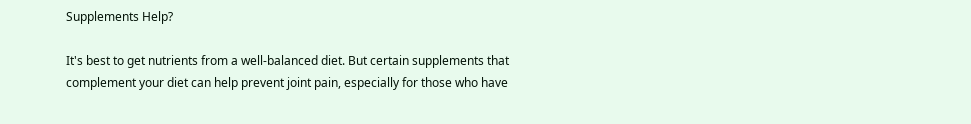Supplements Help?

It's best to get nutrients from a well-balanced diet. But certain supplements that complement your diet can help prevent joint pain, especially for those who have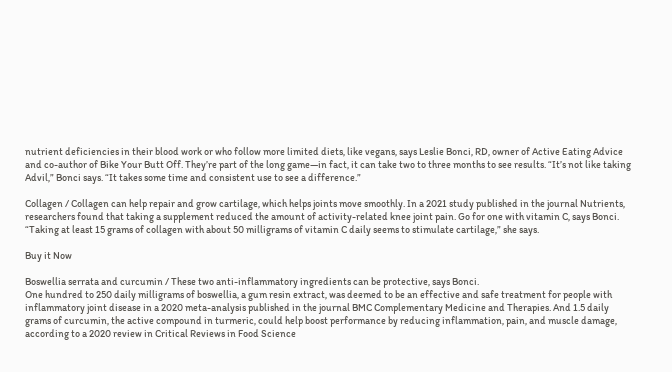nutrient deficiencies in their blood work or who follow more limited diets, like vegans, says Leslie Bonci, RD, owner of Active Eating Advice and co-author of Bike Your Butt Off. They’re part of the long game—in fact, it can take two to three months to see results. “It’s not like taking Advil,” Bonci says. “It takes some time and consistent use to see a difference.”

Collagen / Collagen can help repair and grow cartilage, which helps joints move smoothly. In a 2021 study published in the journal Nutrients, researchers found that taking a supplement reduced the amount of activity-related knee joint pain. Go for one with vitamin C, says Bonci. “Taking at least 15 grams of collagen with about 50 milligrams of vitamin C daily seems to stimulate cartilage,” she says.

Buy it Now

Boswellia serrata and curcumin / These two anti-inflammatory ingredients can be protective, says Bonci.
One hundred to 250 daily milligrams of boswellia, a gum resin extract, was deemed to be an effective and safe treatment for people with inflammatory joint disease in a 2020 meta-analysis published in the journal BMC Complementary Medicine and Therapies. And 1.5 daily grams of curcumin, the active compound in turmeric, could help boost performance by reducing inflammation, pain, and muscle damage, according to a 2020 review in Critical Reviews in Food Science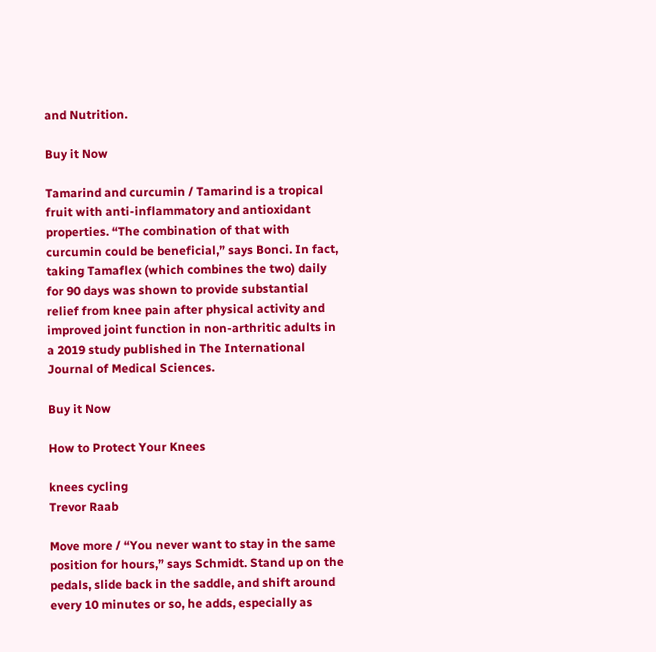and Nutrition.

Buy it Now

Tamarind and curcumin / Tamarind is a tropical fruit with anti-inflammatory and antioxidant properties. “The combination of that with curcumin could be beneficial,” says Bonci. In fact, taking Tamaflex (which combines the two) daily for 90 days was shown to provide substantial relief from knee pain after physical activity and improved joint function in non-arthritic adults in a 2019 study published in The International Journal of Medical Sciences.

Buy it Now

How to Protect Your Knees

knees cycling
Trevor Raab

Move more / “You never want to stay in the same position for hours,” says Schmidt. Stand up on the pedals, slide back in the saddle, and shift around every 10 minutes or so, he adds, especially as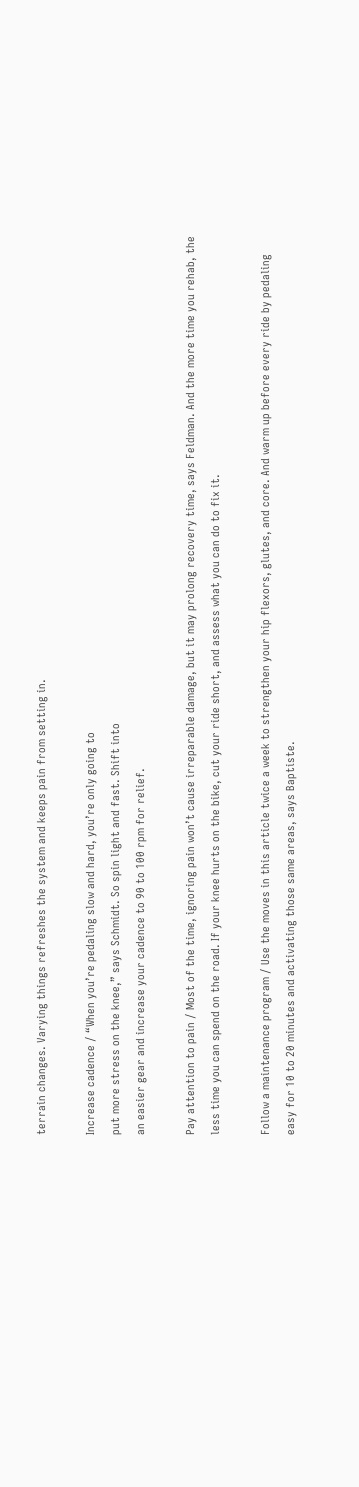terrain changes. Varying things refreshes the system and keeps pain from setting in.

Increase cadence / “When you’re pedaling slow and hard, you’re only going to
put more stress on the knee,” says Schmidt. So spin light and fast. Shift into
an easier gear and increase your cadence to 90 to 100 rpm for relief.

Pay attention to pain / Most of the time, ignoring pain won’t cause irreparable damage, but it may prolong recovery time, says Feldman. And the more time you rehab, the less time you can spend on the road. If your knee hurts on the bike, cut your ride short, and assess what you can do to fix it.

Follow a maintenance program / Use the moves in this article twice a week to strengthen your hip flexors, glutes, and core. And warm up before every ride by pedaling easy for 10 to 20 minutes and activating those same areas, says Baptiste.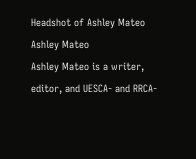Headshot of Ashley Mateo
Ashley Mateo
Ashley Mateo is a writer, editor, and UESCA- and RRCA-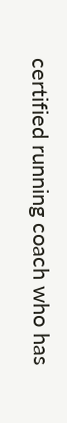certified running coach who has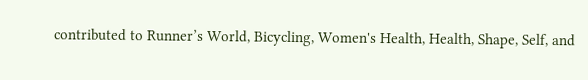contributed to Runner’s World, Bicycling, Women's Health, Health, Shape, Self, and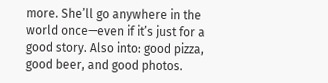more. She’ll go anywhere in the world once—even if it’s just for a good story. Also into: good pizza, good beer, and good photos.